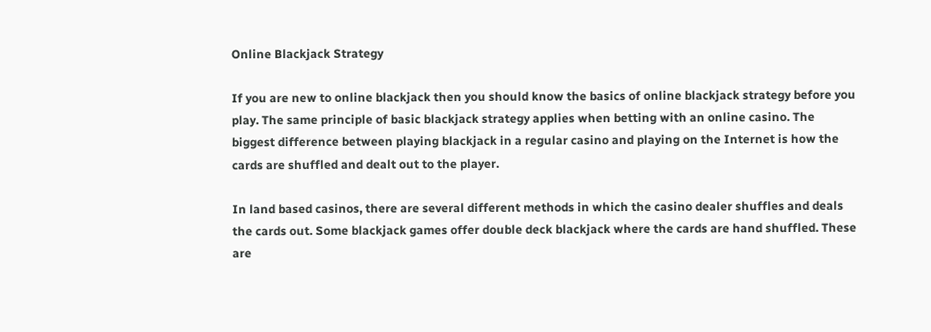Online Blackjack Strategy

If you are new to online blackjack then you should know the basics of online blackjack strategy before you play. The same principle of basic blackjack strategy applies when betting with an online casino. The biggest difference between playing blackjack in a regular casino and playing on the Internet is how the cards are shuffled and dealt out to the player.

In land based casinos, there are several different methods in which the casino dealer shuffles and deals the cards out. Some blackjack games offer double deck blackjack where the cards are hand shuffled. These are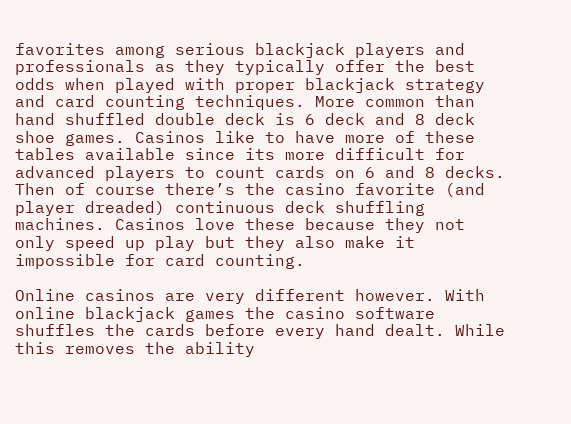favorites among serious blackjack players and professionals as they typically offer the best odds when played with proper blackjack strategy and card counting techniques. More common than hand shuffled double deck is 6 deck and 8 deck shoe games. Casinos like to have more of these tables available since its more difficult for advanced players to count cards on 6 and 8 decks. Then of course there’s the casino favorite (and player dreaded) continuous deck shuffling machines. Casinos love these because they not only speed up play but they also make it impossible for card counting.

Online casinos are very different however. With online blackjack games the casino software shuffles the cards before every hand dealt. While this removes the ability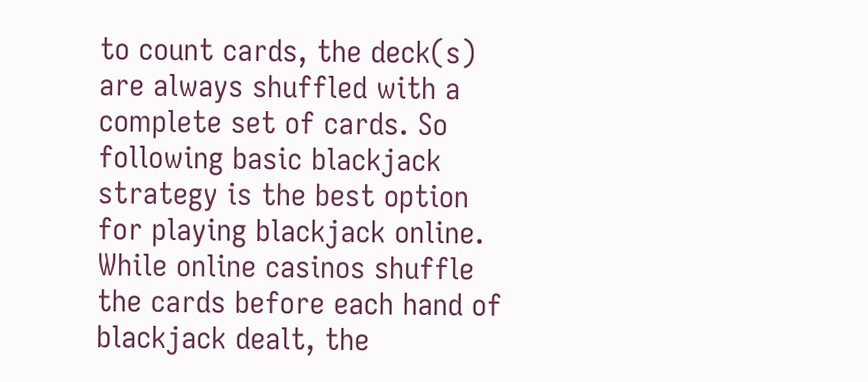to count cards, the deck(s) are always shuffled with a complete set of cards. So following basic blackjack strategy is the best option for playing blackjack online. While online casinos shuffle the cards before each hand of blackjack dealt, the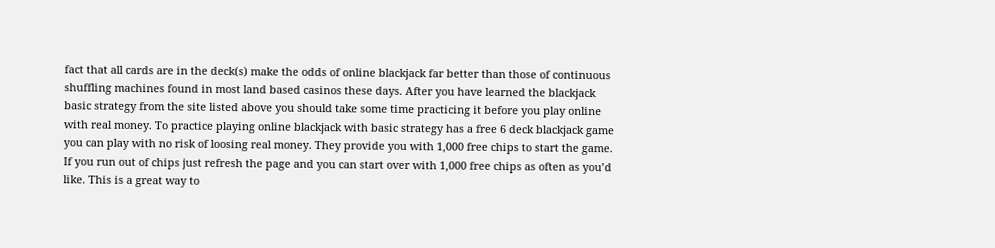fact that all cards are in the deck(s) make the odds of online blackjack far better than those of continuous shuffling machines found in most land based casinos these days. After you have learned the blackjack basic strategy from the site listed above you should take some time practicing it before you play online with real money. To practice playing online blackjack with basic strategy has a free 6 deck blackjack game you can play with no risk of loosing real money. They provide you with 1,000 free chips to start the game. If you run out of chips just refresh the page and you can start over with 1,000 free chips as often as you’d like. This is a great way to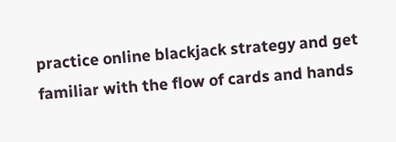practice online blackjack strategy and get familiar with the flow of cards and hands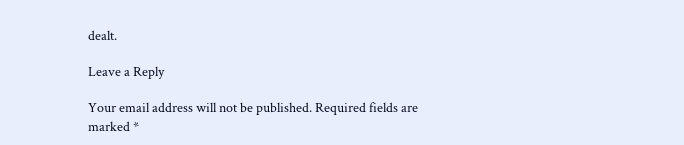dealt.

Leave a Reply

Your email address will not be published. Required fields are marked *